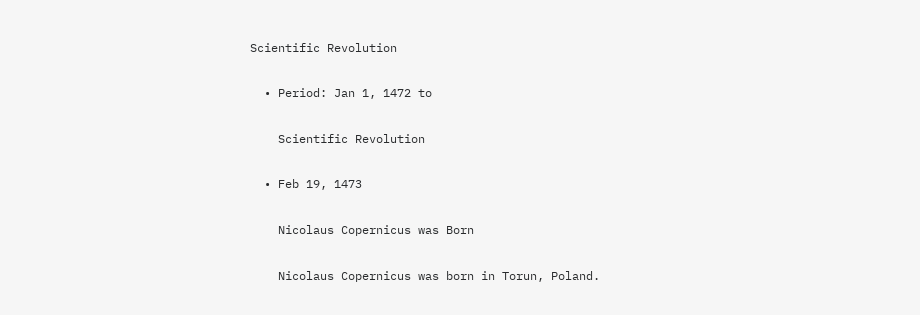Scientific Revolution

  • Period: Jan 1, 1472 to

    Scientific Revolution

  • Feb 19, 1473

    Nicolaus Copernicus was Born

    Nicolaus Copernicus was born in Torun, Poland.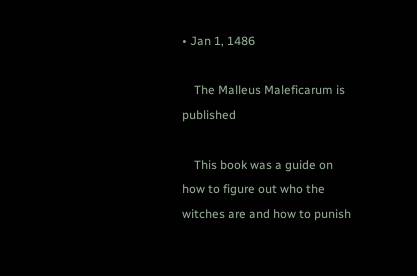• Jan 1, 1486

    The Malleus Maleficarum is published

    This book was a guide on how to figure out who the witches are and how to punish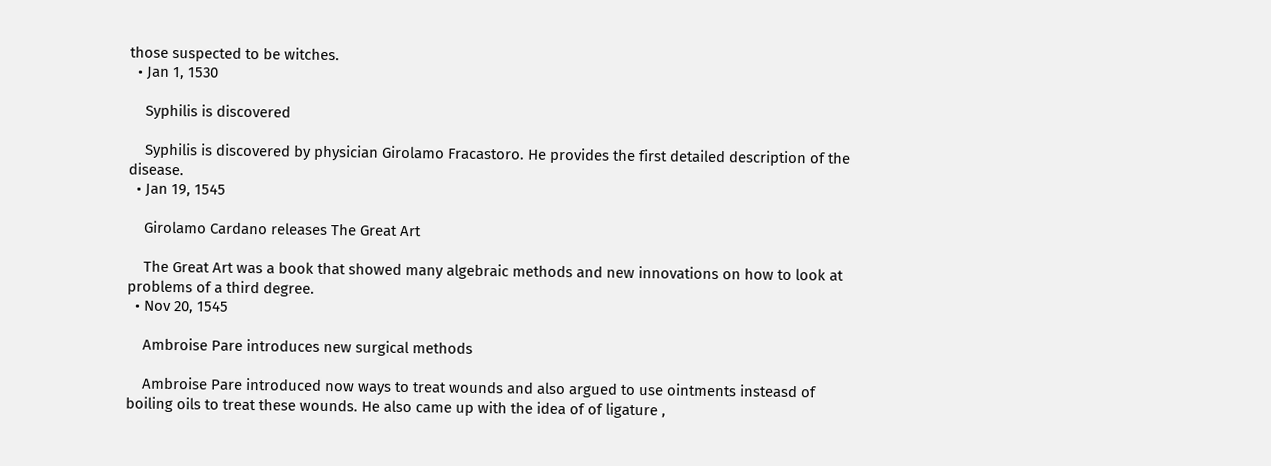those suspected to be witches.
  • Jan 1, 1530

    Syphilis is discovered

    Syphilis is discovered by physician Girolamo Fracastoro. He provides the first detailed description of the disease.
  • Jan 19, 1545

    Girolamo Cardano releases The Great Art

    The Great Art was a book that showed many algebraic methods and new innovations on how to look at problems of a third degree.
  • Nov 20, 1545

    Ambroise Pare introduces new surgical methods

    Ambroise Pare introduced now ways to treat wounds and also argued to use ointments insteasd of boiling oils to treat these wounds. He also came up with the idea of of ligature ,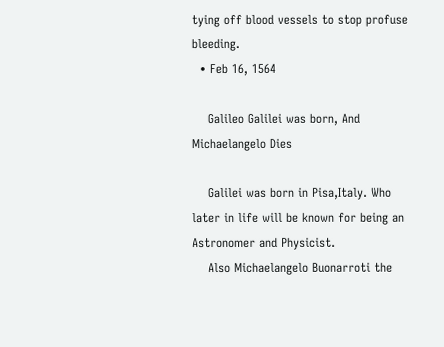tying off blood vessels to stop profuse bleeding.
  • Feb 16, 1564

    Galileo Galilei was born, And Michaelangelo Dies

    Galilei was born in Pisa,Italy. Who later in life will be known for being an Astronomer and Physicist.
    Also Michaelangelo Buonarroti the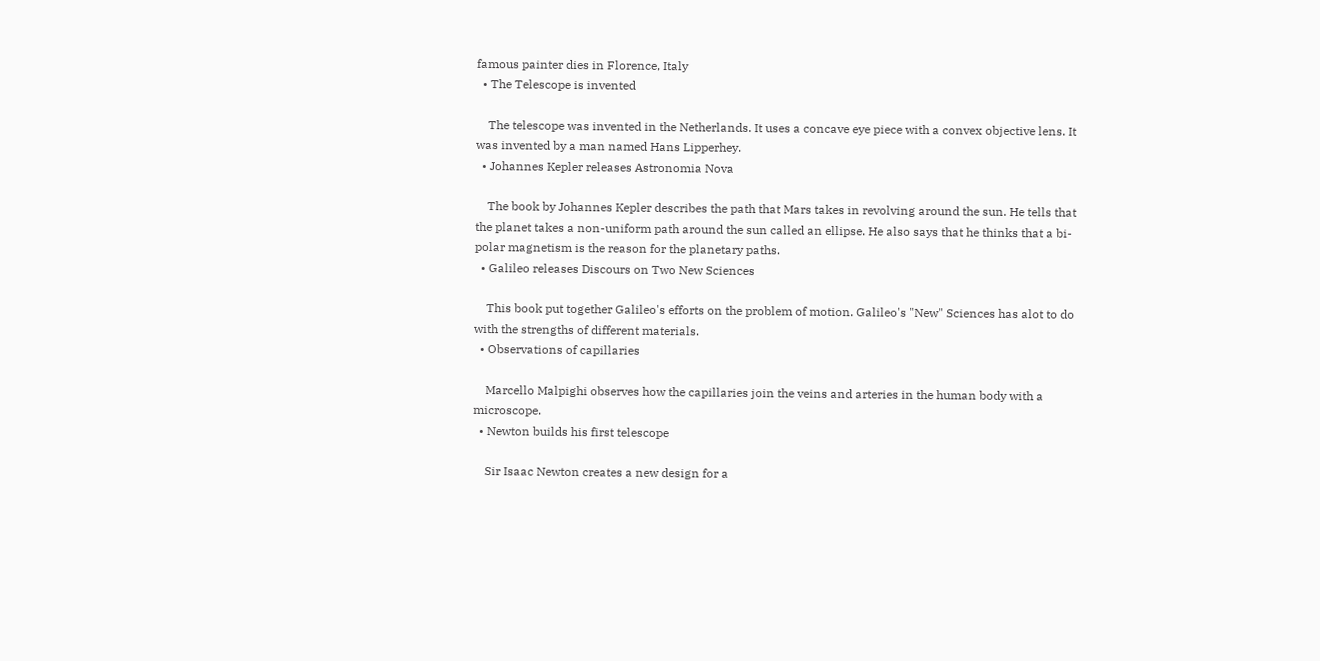famous painter dies in Florence, Italy
  • The Telescope is invented

    The telescope was invented in the Netherlands. It uses a concave eye piece with a convex objective lens. It was invented by a man named Hans Lipperhey.
  • Johannes Kepler releases Astronomia Nova

    The book by Johannes Kepler describes the path that Mars takes in revolving around the sun. He tells that the planet takes a non-uniform path around the sun called an ellipse. He also says that he thinks that a bi-polar magnetism is the reason for the planetary paths.
  • Galileo releases Discours on Two New Sciences

    This book put together Galileo's efforts on the problem of motion. Galileo's "New" Sciences has alot to do with the strengths of different materials.
  • Observations of capillaries

    Marcello Malpighi observes how the capillaries join the veins and arteries in the human body with a microscope.
  • Newton builds his first telescope

    Sir Isaac Newton creates a new design for a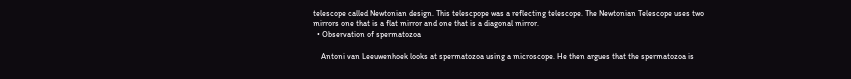telescope called Newtonian design. This telescpope was a reflecting telescope. The Newtonian Telescope uses two mirrors one that is a flat mirror and one that is a diagonal mirror.
  • Observation of spermatozoa

    Antoni van Leeuwenhoek looks at spermatozoa using a microscope. He then argues that the spermatozoa is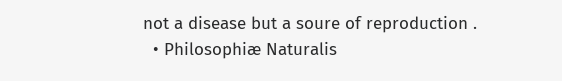not a disease but a soure of reproduction .
  • Philosophiæ Naturalis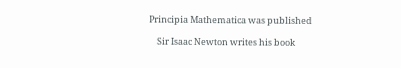Principia Mathematica was published

    Sir Isaac Newton writes his book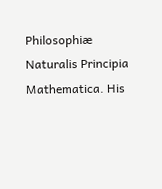Philosophiæ Naturalis Principia Mathematica. His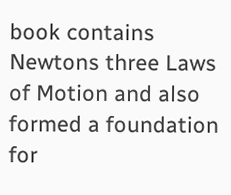book contains Newtons three Laws of Motion and also formed a foundation for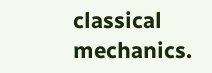classical mechanics.